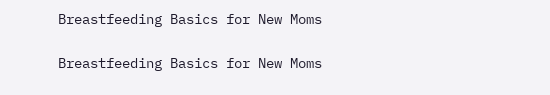Breastfeeding Basics for New Moms

Breastfeeding Basics for New Moms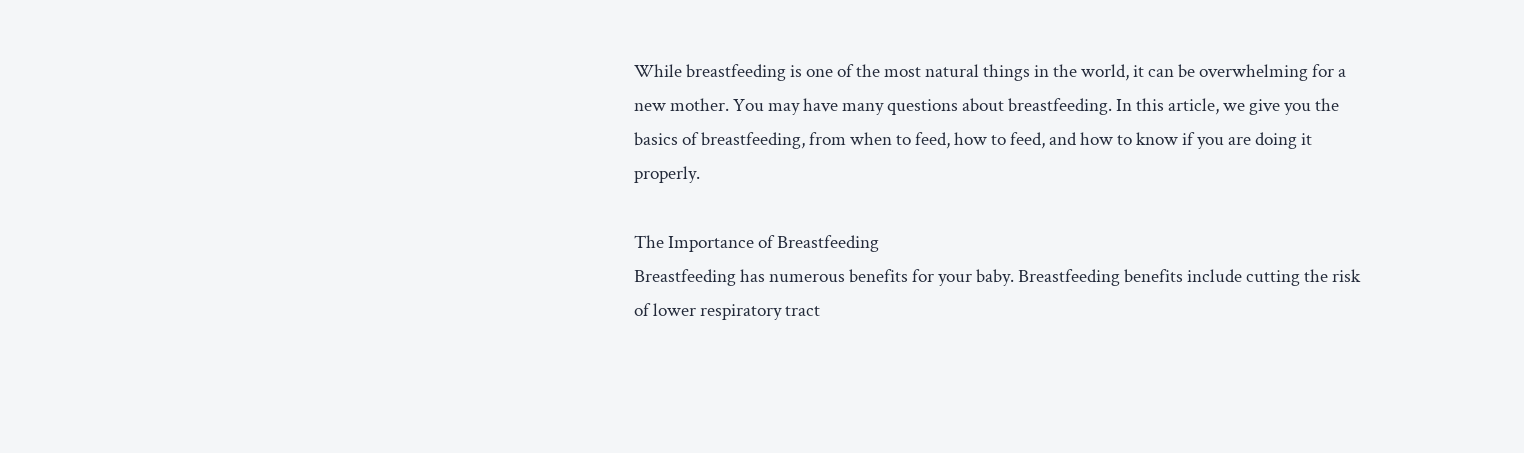While breastfeeding is one of the most natural things in the world, it can be overwhelming for a new mother. You may have many questions about breastfeeding. In this article, we give you the basics of breastfeeding, from when to feed, how to feed, and how to know if you are doing it properly.

The Importance of Breastfeeding
Breastfeeding has numerous benefits for your baby. Breastfeeding benefits include cutting the risk of lower respiratory tract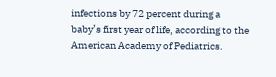infections by 72 percent during a baby’s first year of life, according to the American Academy of Pediatrics.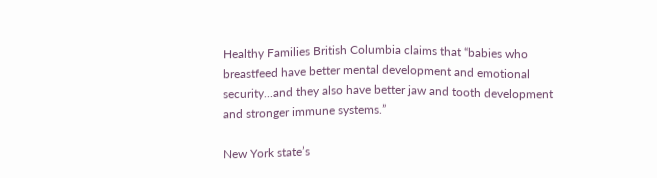Healthy Families British Columbia claims that “babies who breastfeed have better mental development and emotional security...and they also have better jaw and tooth development and stronger immune systems.”

New York state’s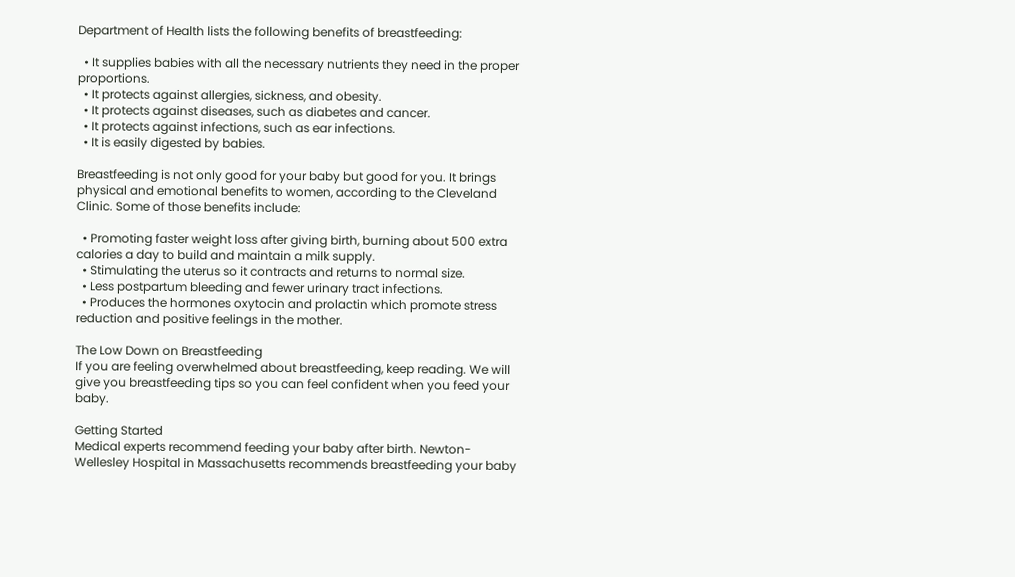Department of Health lists the following benefits of breastfeeding:

  • It supplies babies with all the necessary nutrients they need in the proper proportions.
  • It protects against allergies, sickness, and obesity.
  • It protects against diseases, such as diabetes and cancer.
  • It protects against infections, such as ear infections.
  • It is easily digested by babies.

Breastfeeding is not only good for your baby but good for you. It brings physical and emotional benefits to women, according to the Cleveland Clinic. Some of those benefits include:

  • Promoting faster weight loss after giving birth, burning about 500 extra calories a day to build and maintain a milk supply.
  • Stimulating the uterus so it contracts and returns to normal size.
  • Less postpartum bleeding and fewer urinary tract infections.
  • Produces the hormones oxytocin and prolactin which promote stress reduction and positive feelings in the mother.

The Low Down on Breastfeeding
If you are feeling overwhelmed about breastfeeding, keep reading. We will give you breastfeeding tips so you can feel confident when you feed your baby.

Getting Started
Medical experts recommend feeding your baby after birth. Newton-Wellesley Hospital in Massachusetts recommends breastfeeding your baby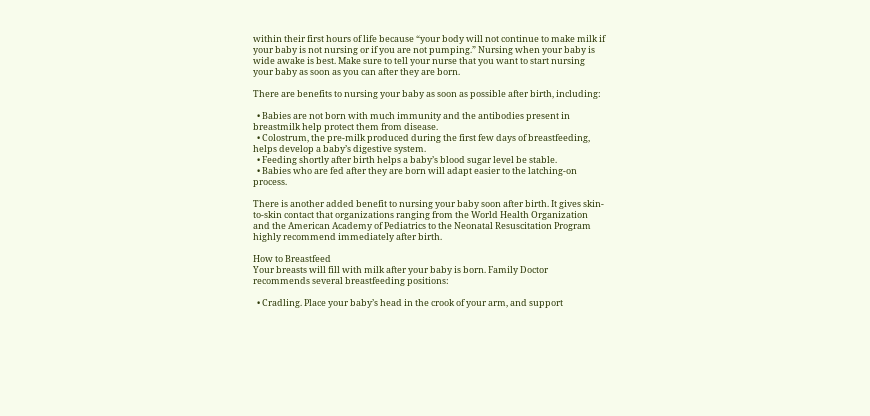within their first hours of life because “your body will not continue to make milk if your baby is not nursing or if you are not pumping.” Nursing when your baby is wide awake is best. Make sure to tell your nurse that you want to start nursing your baby as soon as you can after they are born.

There are benefits to nursing your baby as soon as possible after birth, including:

  • Babies are not born with much immunity and the antibodies present in breastmilk help protect them from disease.
  • Colostrum, the pre-milk produced during the first few days of breastfeeding, helps develop a baby’s digestive system.
  • Feeding shortly after birth helps a baby’s blood sugar level be stable.
  • Babies who are fed after they are born will adapt easier to the latching-on process.

There is another added benefit to nursing your baby soon after birth. It gives skin-to-skin contact that organizations ranging from the World Health Organization and the American Academy of Pediatrics to the Neonatal Resuscitation Program highly recommend immediately after birth.

How to Breastfeed
Your breasts will fill with milk after your baby is born. Family Doctor recommends several breastfeeding positions:

  • Cradling. Place your baby’s head in the crook of your arm, and support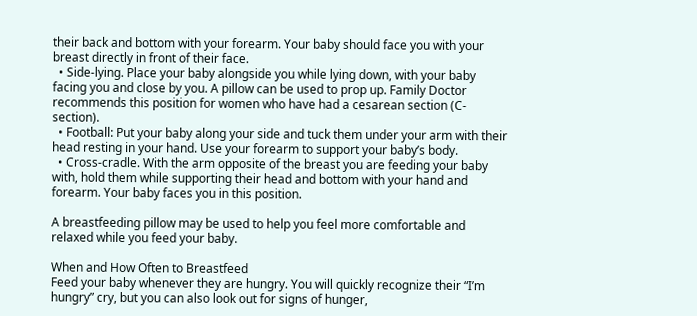their back and bottom with your forearm. Your baby should face you with your breast directly in front of their face.
  • Side-lying. Place your baby alongside you while lying down, with your baby facing you and close by you. A pillow can be used to prop up. Family Doctor recommends this position for women who have had a cesarean section (C-section).
  • Football: Put your baby along your side and tuck them under your arm with their head resting in your hand. Use your forearm to support your baby’s body.
  • Cross-cradle. With the arm opposite of the breast you are feeding your baby with, hold them while supporting their head and bottom with your hand and forearm. Your baby faces you in this position.

A breastfeeding pillow may be used to help you feel more comfortable and relaxed while you feed your baby.

When and How Often to Breastfeed
Feed your baby whenever they are hungry. You will quickly recognize their “I’m hungry” cry, but you can also look out for signs of hunger,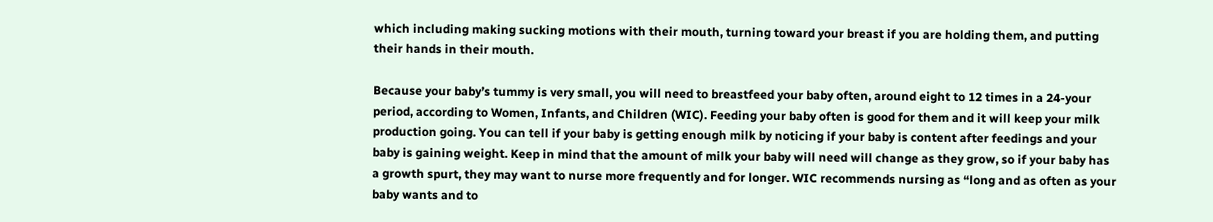which including making sucking motions with their mouth, turning toward your breast if you are holding them, and putting their hands in their mouth.

Because your baby’s tummy is very small, you will need to breastfeed your baby often, around eight to 12 times in a 24-your period, according to Women, Infants, and Children (WIC). Feeding your baby often is good for them and it will keep your milk production going. You can tell if your baby is getting enough milk by noticing if your baby is content after feedings and your baby is gaining weight. Keep in mind that the amount of milk your baby will need will change as they grow, so if your baby has a growth spurt, they may want to nurse more frequently and for longer. WIC recommends nursing as “long and as often as your baby wants and to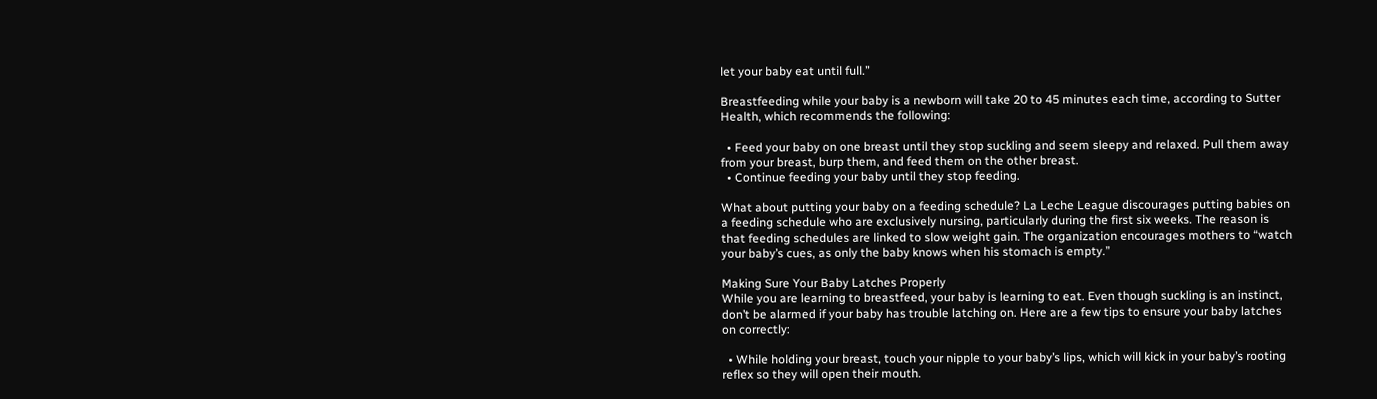let your baby eat until full.”

Breastfeeding while your baby is a newborn will take 20 to 45 minutes each time, according to Sutter Health, which recommends the following:

  • Feed your baby on one breast until they stop suckling and seem sleepy and relaxed. Pull them away from your breast, burp them, and feed them on the other breast.
  • Continue feeding your baby until they stop feeding.

What about putting your baby on a feeding schedule? La Leche League discourages putting babies on a feeding schedule who are exclusively nursing, particularly during the first six weeks. The reason is that feeding schedules are linked to slow weight gain. The organization encourages mothers to “watch your baby’s cues, as only the baby knows when his stomach is empty.”

Making Sure Your Baby Latches Properly
While you are learning to breastfeed, your baby is learning to eat. Even though suckling is an instinct, don’t be alarmed if your baby has trouble latching on. Here are a few tips to ensure your baby latches on correctly:

  • While holding your breast, touch your nipple to your baby’s lips, which will kick in your baby’s rooting reflex so they will open their mouth.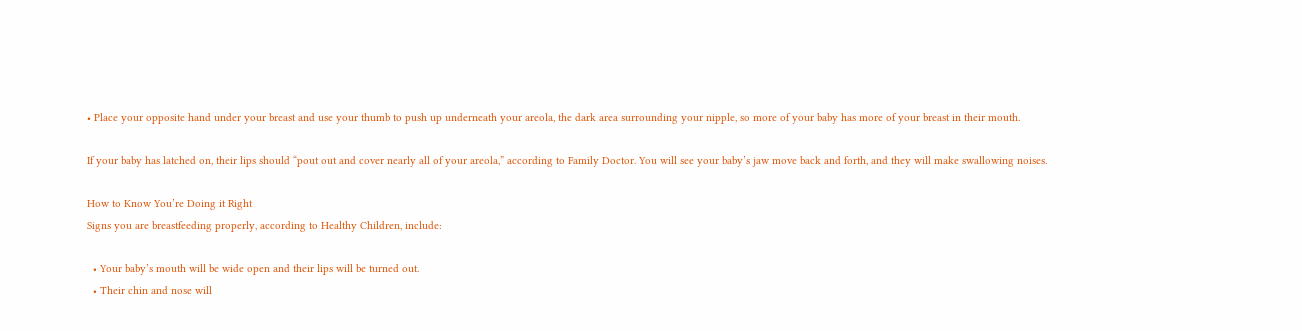• Place your opposite hand under your breast and use your thumb to push up underneath your areola, the dark area surrounding your nipple, so more of your baby has more of your breast in their mouth.

If your baby has latched on, their lips should “pout out and cover nearly all of your areola,” according to Family Doctor. You will see your baby’s jaw move back and forth, and they will make swallowing noises.

How to Know You’re Doing it Right
Signs you are breastfeeding properly, according to Healthy Children, include:

  • Your baby’s mouth will be wide open and their lips will be turned out.
  • Their chin and nose will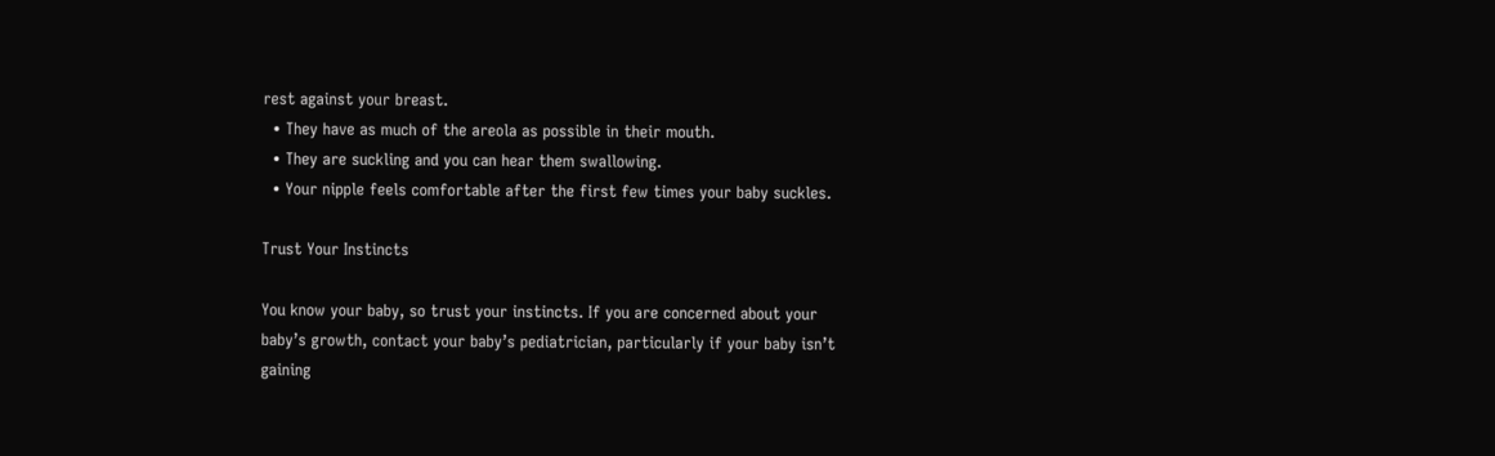rest against your breast.
  • They have as much of the areola as possible in their mouth.
  • They are suckling and you can hear them swallowing.
  • Your nipple feels comfortable after the first few times your baby suckles.

Trust Your Instincts

You know your baby, so trust your instincts. If you are concerned about your baby’s growth, contact your baby’s pediatrician, particularly if your baby isn’t gaining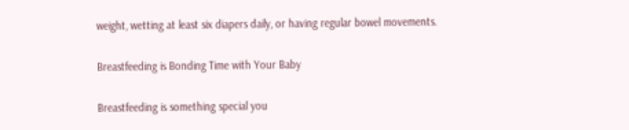weight, wetting at least six diapers daily, or having regular bowel movements.

Breastfeeding is Bonding Time with Your Baby

Breastfeeding is something special you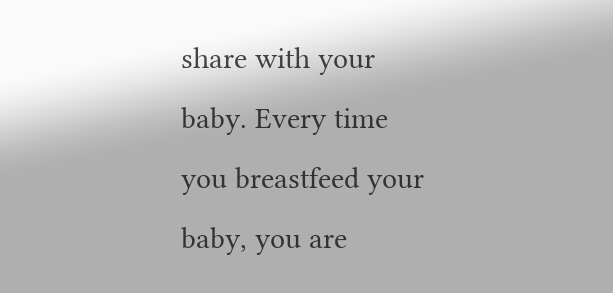share with your baby. Every time you breastfeed your baby, you are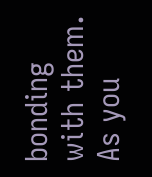bonding with them. As you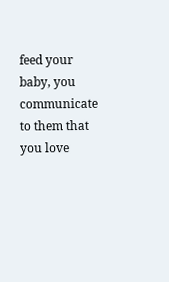feed your baby, you communicate to them that you love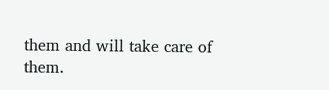them and will take care of them.